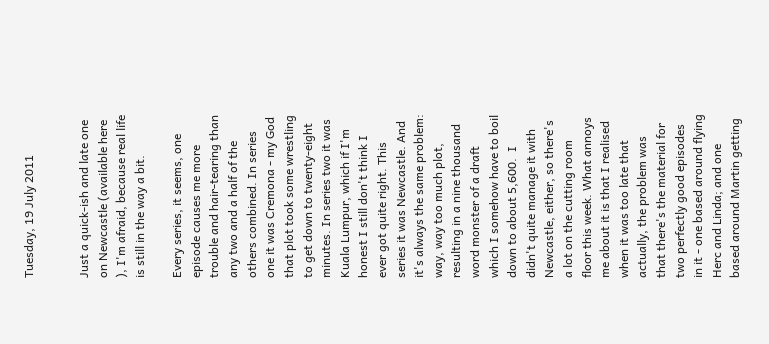Tuesday, 19 July 2011


Just a quick-ish and late one on Newcastle (available here ), I'm afraid, because real life is still in the way a bit.

Every series, it seems, one episode causes me more trouble and hair-tearing than any two and a half of the others combined. In series one it was Cremona - my God that plot took some wrestling to get down to twenty-eight minutes. In series two it was Kuala Lumpur, which if I'm honest I still don't think I ever got quite right. This series it was Newcastle. And it's always the same problem: way, way too much plot, resulting in a nine thousand word monster of a draft which I somehow have to boil down to about 5,600.  I didn't quite manage it with Newcastle, either, so there's a lot on the cutting room floor this week. What annoys me about it is that I realised when it was too late that actually, the problem was that there's the material for two perfectly good episodes in it - one based around flying Herc and Linda; and one based around Martin getting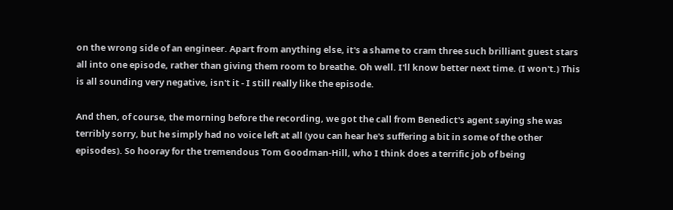on the wrong side of an engineer. Apart from anything else, it's a shame to cram three such brilliant guest stars all into one episode, rather than giving them room to breathe. Oh well. I'll know better next time. (I won't.) This is all sounding very negative, isn't it - I still really like the episode.

And then, of course, the morning before the recording, we got the call from Benedict's agent saying she was terribly sorry, but he simply had no voice left at all (you can hear he's suffering a bit in some of the other episodes). So hooray for the tremendous Tom Goodman-Hill, who I think does a terrific job of being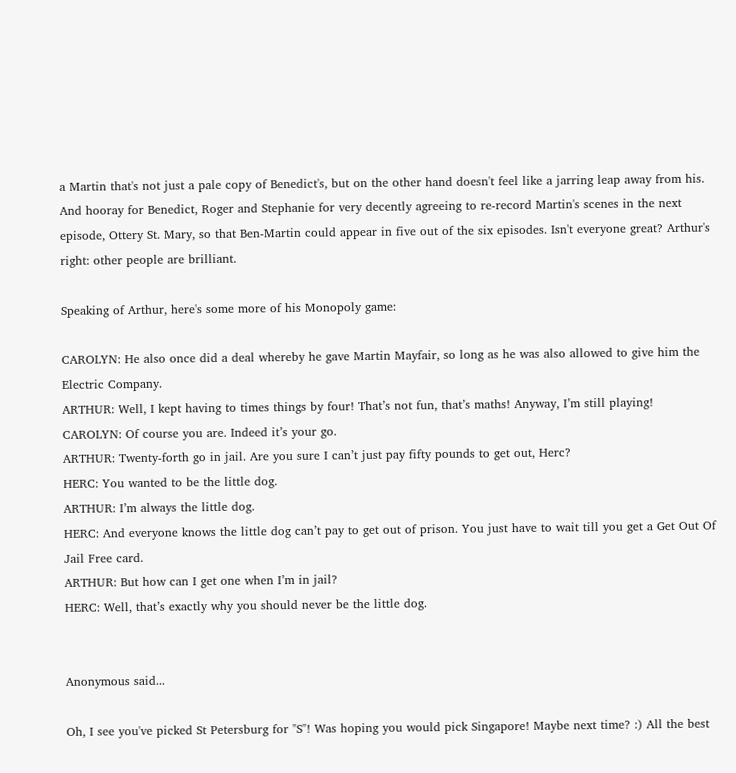a Martin that's not just a pale copy of Benedict's, but on the other hand doesn't feel like a jarring leap away from his. And hooray for Benedict, Roger and Stephanie for very decently agreeing to re-record Martin's scenes in the next episode, Ottery St. Mary, so that Ben-Martin could appear in five out of the six episodes. Isn't everyone great? Arthur's right: other people are brilliant.

Speaking of Arthur, here's some more of his Monopoly game:

CAROLYN: He also once did a deal whereby he gave Martin Mayfair, so long as he was also allowed to give him the Electric Company.
ARTHUR: Well, I kept having to times things by four! That’s not fun, that’s maths! Anyway, I’m still playing!
CAROLYN: Of course you are. Indeed it’s your go.
ARTHUR: Twenty-forth go in jail. Are you sure I can’t just pay fifty pounds to get out, Herc?
HERC: You wanted to be the little dog.
ARTHUR: I’m always the little dog.
HERC: And everyone knows the little dog can’t pay to get out of prison. You just have to wait till you get a Get Out Of Jail Free card.
ARTHUR: But how can I get one when I’m in jail?
HERC: Well, that’s exactly why you should never be the little dog.


Anonymous said...

Oh, I see you've picked St Petersburg for "S"! Was hoping you would pick Singapore! Maybe next time? :) All the best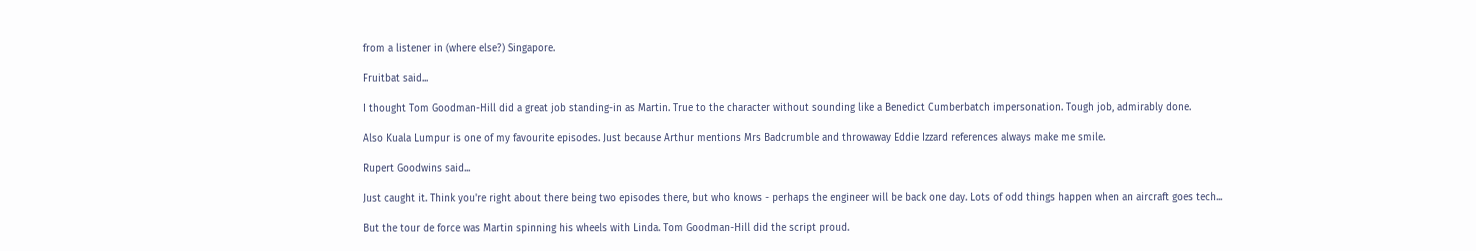from a listener in (where else?) Singapore.

Fruitbat said...

I thought Tom Goodman-Hill did a great job standing-in as Martin. True to the character without sounding like a Benedict Cumberbatch impersonation. Tough job, admirably done.

Also Kuala Lumpur is one of my favourite episodes. Just because Arthur mentions Mrs Badcrumble and throwaway Eddie Izzard references always make me smile.

Rupert Goodwins said...

Just caught it. Think you're right about there being two episodes there, but who knows - perhaps the engineer will be back one day. Lots of odd things happen when an aircraft goes tech...

But the tour de force was Martin spinning his wheels with Linda. Tom Goodman-Hill did the script proud.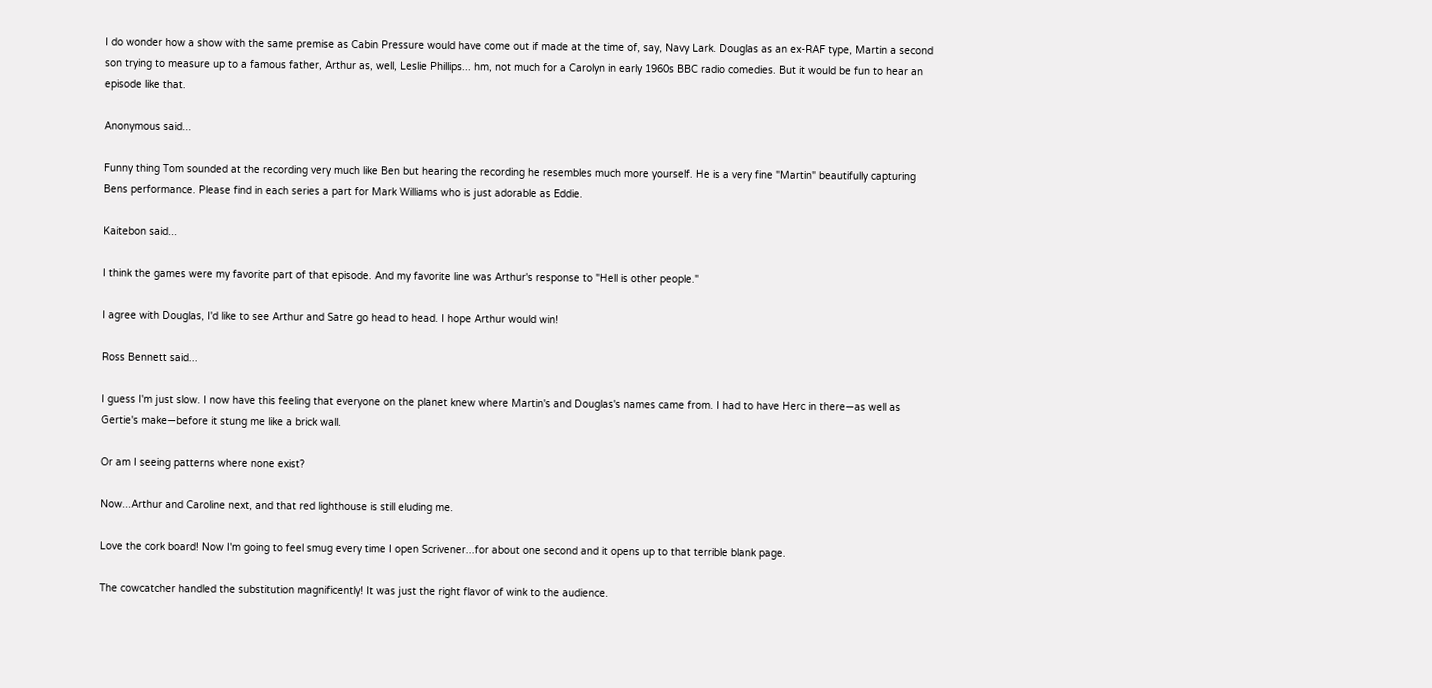I do wonder how a show with the same premise as Cabin Pressure would have come out if made at the time of, say, Navy Lark. Douglas as an ex-RAF type, Martin a second son trying to measure up to a famous father, Arthur as, well, Leslie Phillips... hm, not much for a Carolyn in early 1960s BBC radio comedies. But it would be fun to hear an episode like that.

Anonymous said...

Funny thing Tom sounded at the recording very much like Ben but hearing the recording he resembles much more yourself. He is a very fine "Martin" beautifully capturing Bens performance. Please find in each series a part for Mark Williams who is just adorable as Eddie.

Kaitebon said...

I think the games were my favorite part of that episode. And my favorite line was Arthur's response to "Hell is other people."

I agree with Douglas, I'd like to see Arthur and Satre go head to head. I hope Arthur would win!

Ross Bennett said...

I guess I'm just slow. I now have this feeling that everyone on the planet knew where Martin's and Douglas's names came from. I had to have Herc in there—as well as Gertie's make—before it stung me like a brick wall.

Or am I seeing patterns where none exist?

Now...Arthur and Caroline next, and that red lighthouse is still eluding me.

Love the cork board! Now I'm going to feel smug every time I open Scrivener...for about one second and it opens up to that terrible blank page.

The cowcatcher handled the substitution magnificently! It was just the right flavor of wink to the audience.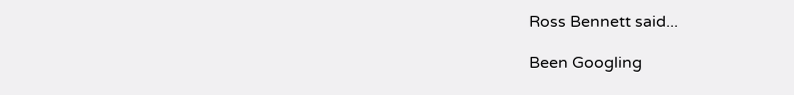Ross Bennett said...

Been Googling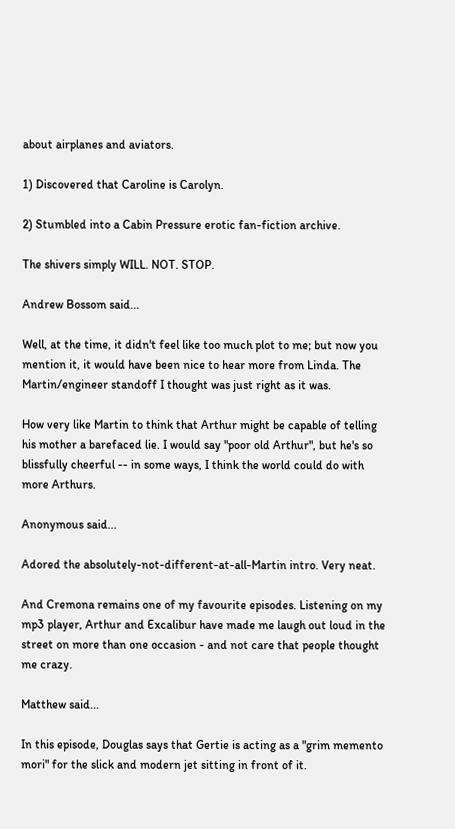about airplanes and aviators.

1) Discovered that Caroline is Carolyn.

2) Stumbled into a Cabin Pressure erotic fan-fiction archive.

The shivers simply WILL. NOT. STOP.

Andrew Bossom said...

Well, at the time, it didn't feel like too much plot to me; but now you mention it, it would have been nice to hear more from Linda. The Martin/engineer standoff I thought was just right as it was.

How very like Martin to think that Arthur might be capable of telling his mother a barefaced lie. I would say "poor old Arthur", but he's so blissfully cheerful -- in some ways, I think the world could do with more Arthurs.

Anonymous said...

Adored the absolutely-not-different-at-all-Martin intro. Very neat.

And Cremona remains one of my favourite episodes. Listening on my mp3 player, Arthur and Excalibur have made me laugh out loud in the street on more than one occasion - and not care that people thought me crazy.

Matthew said...

In this episode, Douglas says that Gertie is acting as a "grim memento mori" for the slick and modern jet sitting in front of it.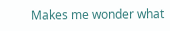Makes me wonder what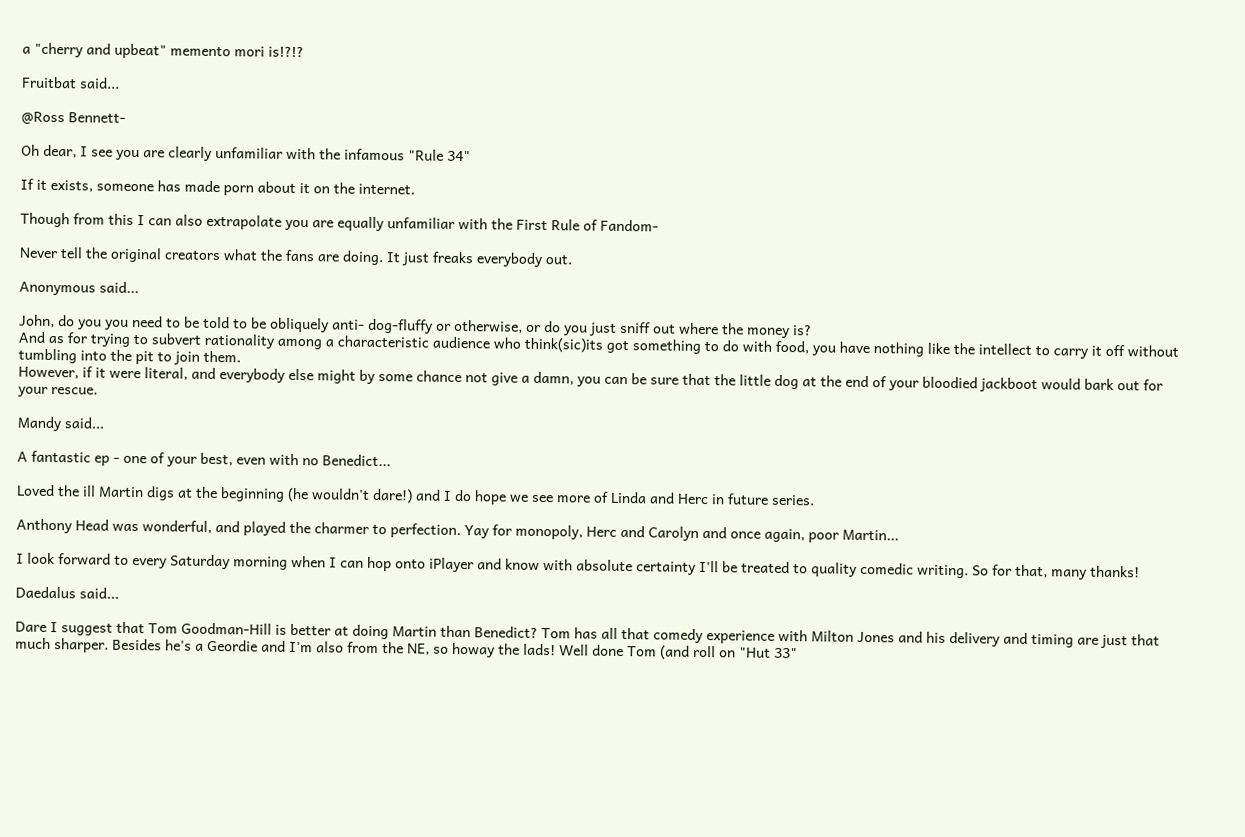a "cherry and upbeat" memento mori is!?!?

Fruitbat said...

@Ross Bennett-

Oh dear, I see you are clearly unfamiliar with the infamous "Rule 34"

If it exists, someone has made porn about it on the internet.

Though from this I can also extrapolate you are equally unfamiliar with the First Rule of Fandom-

Never tell the original creators what the fans are doing. It just freaks everybody out.

Anonymous said...

John, do you you need to be told to be obliquely anti- dog-fluffy or otherwise, or do you just sniff out where the money is?
And as for trying to subvert rationality among a characteristic audience who think(sic)its got something to do with food, you have nothing like the intellect to carry it off without tumbling into the pit to join them.
However, if it were literal, and everybody else might by some chance not give a damn, you can be sure that the little dog at the end of your bloodied jackboot would bark out for your rescue.

Mandy said...

A fantastic ep - one of your best, even with no Benedict...

Loved the ill Martin digs at the beginning (he wouldn't dare!) and I do hope we see more of Linda and Herc in future series.

Anthony Head was wonderful, and played the charmer to perfection. Yay for monopoly, Herc and Carolyn and once again, poor Martin...

I look forward to every Saturday morning when I can hop onto iPlayer and know with absolute certainty I'll be treated to quality comedic writing. So for that, many thanks!

Daedalus said...

Dare I suggest that Tom Goodman-Hill is better at doing Martin than Benedict? Tom has all that comedy experience with Milton Jones and his delivery and timing are just that much sharper. Besides he's a Geordie and I'm also from the NE, so howay the lads! Well done Tom (and roll on "Hut 33"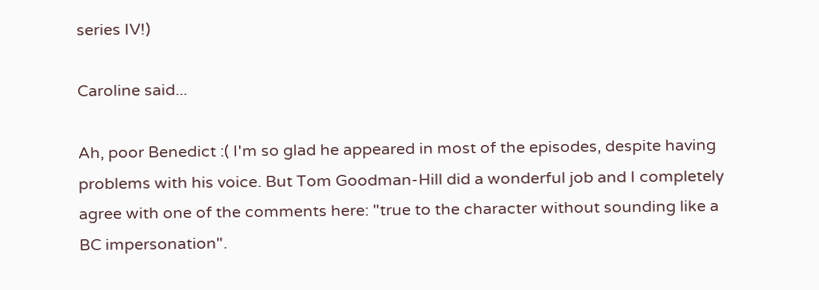series IV!)

Caroline said...

Ah, poor Benedict :( I'm so glad he appeared in most of the episodes, despite having problems with his voice. But Tom Goodman-Hill did a wonderful job and I completely agree with one of the comments here: "true to the character without sounding like a BC impersonation".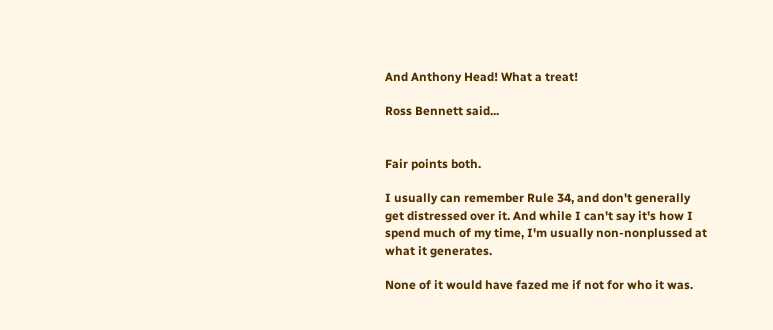And Anthony Head! What a treat!

Ross Bennett said...


Fair points both.

I usually can remember Rule 34, and don't generally get distressed over it. And while I can't say it's how I spend much of my time, I'm usually non-nonplussed at what it generates.

None of it would have fazed me if not for who it was.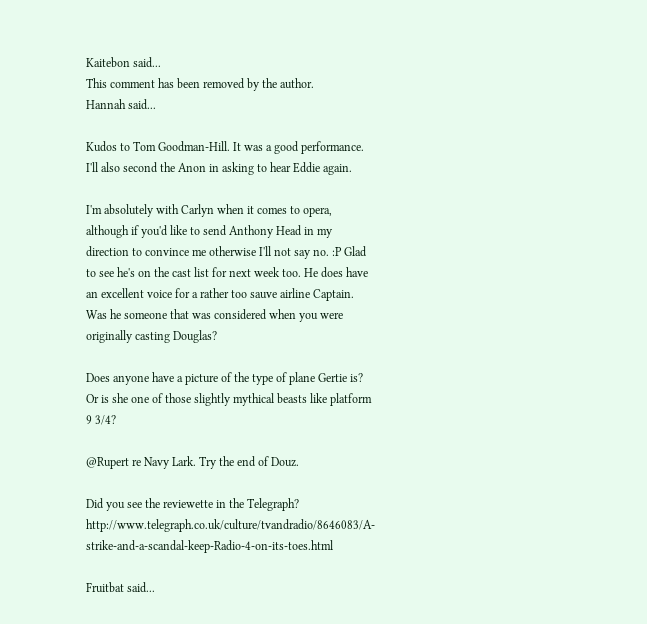Kaitebon said...
This comment has been removed by the author.
Hannah said...

Kudos to Tom Goodman-Hill. It was a good performance. I'll also second the Anon in asking to hear Eddie again.

I'm absolutely with Carlyn when it comes to opera, although if you'd like to send Anthony Head in my direction to convince me otherwise I'll not say no. :P Glad to see he's on the cast list for next week too. He does have an excellent voice for a rather too sauve airline Captain. Was he someone that was considered when you were originally casting Douglas?

Does anyone have a picture of the type of plane Gertie is? Or is she one of those slightly mythical beasts like platform 9 3/4?

@Rupert re Navy Lark. Try the end of Douz.

Did you see the reviewette in the Telegraph? http://www.telegraph.co.uk/culture/tvandradio/8646083/A-strike-and-a-scandal-keep-Radio-4-on-its-toes.html

Fruitbat said...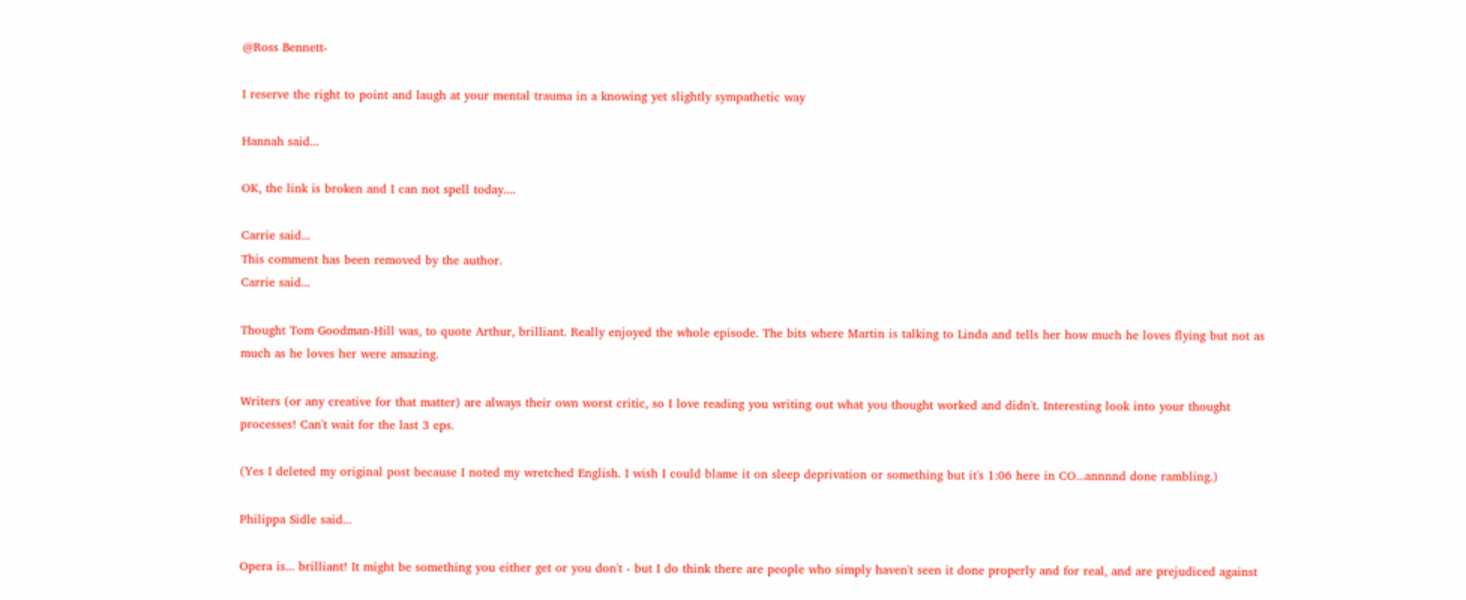@Ross Bennett-

I reserve the right to point and laugh at your mental trauma in a knowing yet slightly sympathetic way

Hannah said...

OK, the link is broken and I can not spell today....

Carrie said...
This comment has been removed by the author.
Carrie said...

Thought Tom Goodman-Hill was, to quote Arthur, brilliant. Really enjoyed the whole episode. The bits where Martin is talking to Linda and tells her how much he loves flying but not as much as he loves her were amazing.

Writers (or any creative for that matter) are always their own worst critic, so I love reading you writing out what you thought worked and didn't. Interesting look into your thought processes! Can't wait for the last 3 eps.

(Yes I deleted my original post because I noted my wretched English. I wish I could blame it on sleep deprivation or something but it's 1:06 here in CO...annnnd done rambling.)

Philippa Sidle said...

Opera is... brilliant! It might be something you either get or you don't - but I do think there are people who simply haven't seen it done properly and for real, and are prejudiced against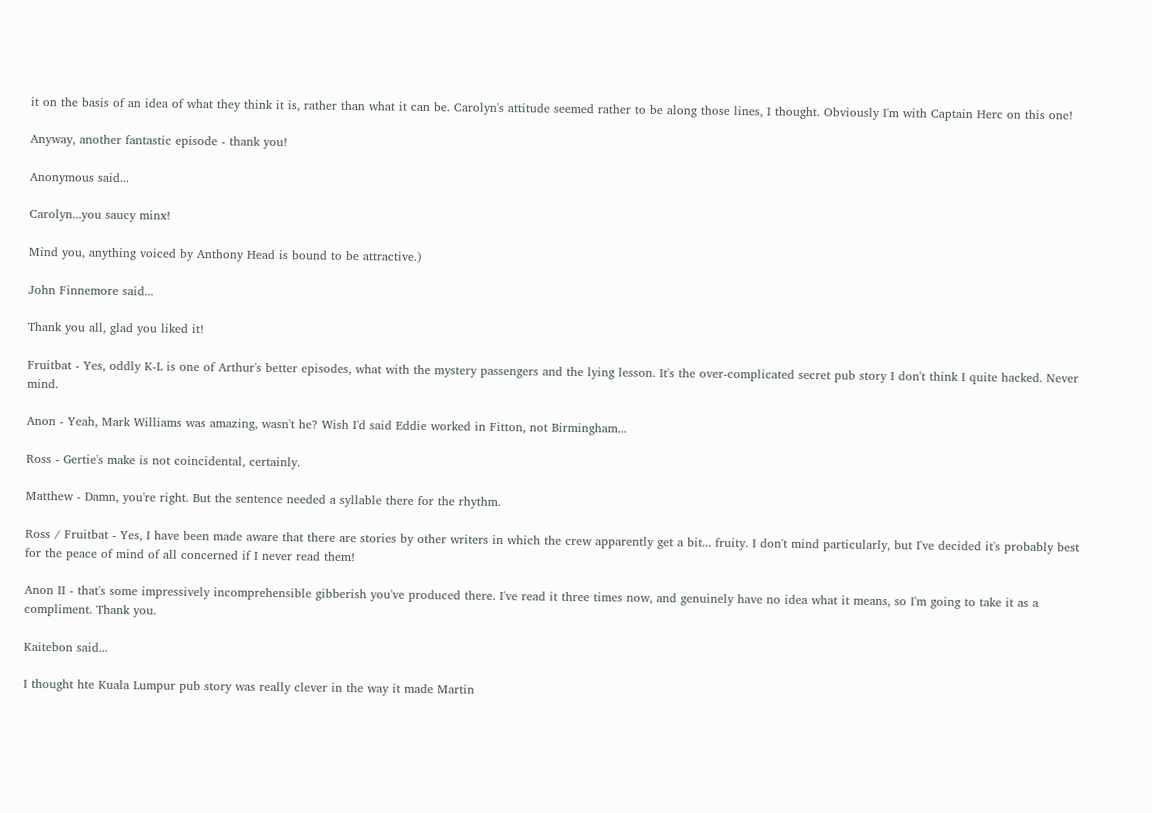it on the basis of an idea of what they think it is, rather than what it can be. Carolyn's attitude seemed rather to be along those lines, I thought. Obviously I'm with Captain Herc on this one!

Anyway, another fantastic episode - thank you!

Anonymous said...

Carolyn...you saucy minx!

Mind you, anything voiced by Anthony Head is bound to be attractive.)

John Finnemore said...

Thank you all, glad you liked it!

Fruitbat - Yes, oddly K-L is one of Arthur's better episodes, what with the mystery passengers and the lying lesson. It's the over-complicated secret pub story I don't think I quite hacked. Never mind.

Anon - Yeah, Mark Williams was amazing, wasn't he? Wish I'd said Eddie worked in Fitton, not Birmingham...

Ross - Gertie's make is not coincidental, certainly.

Matthew - Damn, you're right. But the sentence needed a syllable there for the rhythm.

Ross / Fruitbat - Yes, I have been made aware that there are stories by other writers in which the crew apparently get a bit... fruity. I don't mind particularly, but I've decided it's probably best for the peace of mind of all concerned if I never read them!

Anon II - that's some impressively incomprehensible gibberish you've produced there. I've read it three times now, and genuinely have no idea what it means, so I'm going to take it as a compliment. Thank you.

Kaitebon said...

I thought hte Kuala Lumpur pub story was really clever in the way it made Martin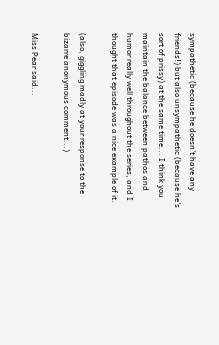sympathetic (because he doesn't have any friends!) but also unsympathetic (because he's sort of prissy) at the same time... I think you maintain the balance between pathos and humor really well throughout the series, and I thought that episode was a nice example of it.

(also, giggling madly at your response to the bizarre anonymous comment...)

Miss Pear said...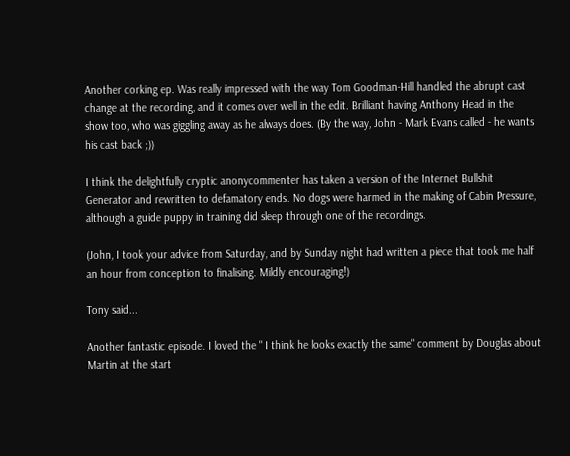Another corking ep. Was really impressed with the way Tom Goodman-Hill handled the abrupt cast change at the recording, and it comes over well in the edit. Brilliant having Anthony Head in the show too, who was giggling away as he always does. (By the way, John - Mark Evans called - he wants his cast back ;))

I think the delightfully cryptic anonycommenter has taken a version of the Internet Bullshit Generator and rewritten to defamatory ends. No dogs were harmed in the making of Cabin Pressure, although a guide puppy in training did sleep through one of the recordings.

(John, I took your advice from Saturday, and by Sunday night had written a piece that took me half an hour from conception to finalising. Mildly encouraging!)

Tony said...

Another fantastic episode. I loved the " I think he looks exactly the same" comment by Douglas about Martin at the start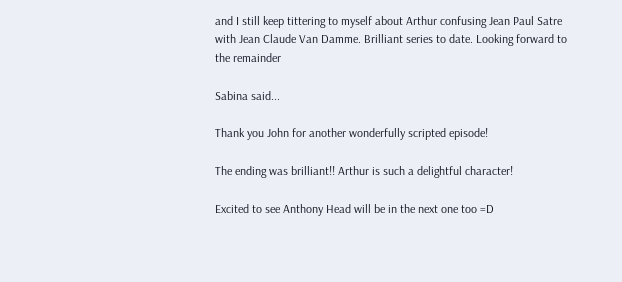and I still keep tittering to myself about Arthur confusing Jean Paul Satre with Jean Claude Van Damme. Brilliant series to date. Looking forward to the remainder

Sabina said...

Thank you John for another wonderfully scripted episode!

The ending was brilliant!! Arthur is such a delightful character!

Excited to see Anthony Head will be in the next one too =D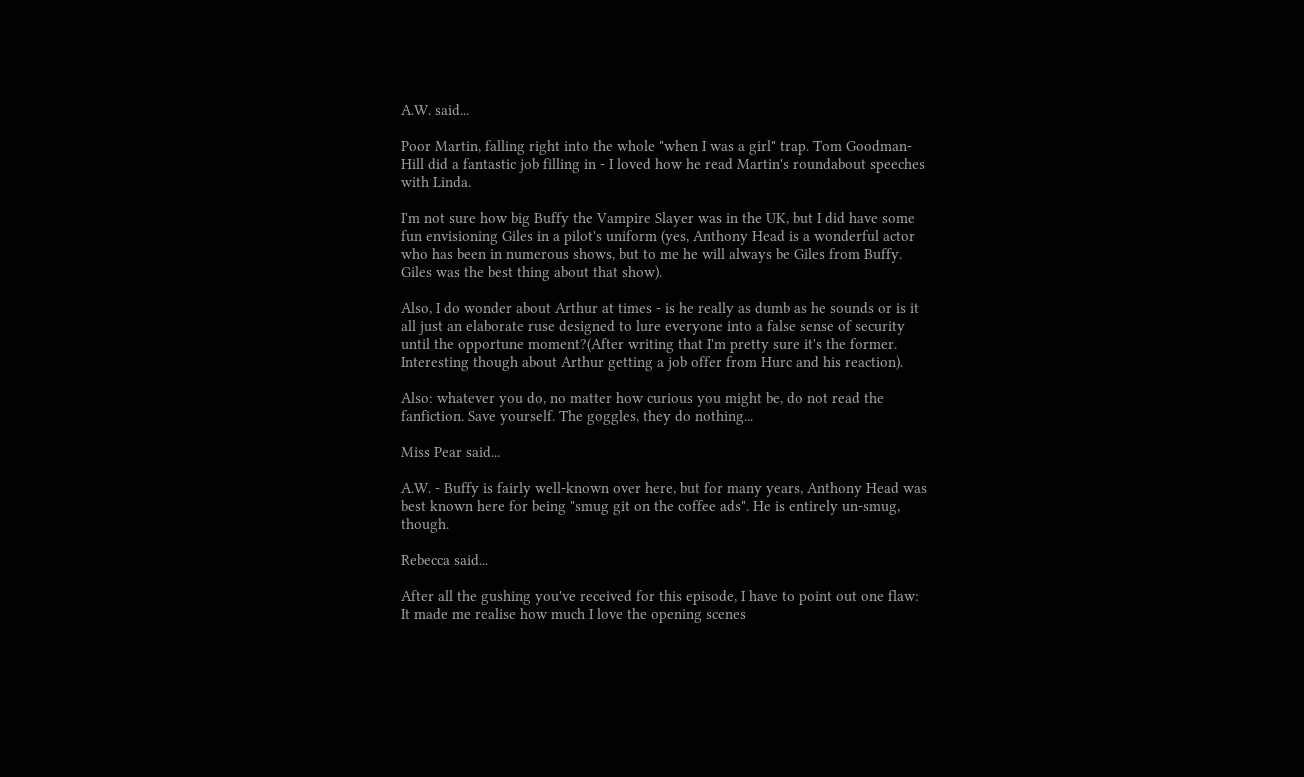A.W. said...

Poor Martin, falling right into the whole "when I was a girl" trap. Tom Goodman-Hill did a fantastic job filling in - I loved how he read Martin's roundabout speeches with Linda.

I'm not sure how big Buffy the Vampire Slayer was in the UK, but I did have some fun envisioning Giles in a pilot's uniform (yes, Anthony Head is a wonderful actor who has been in numerous shows, but to me he will always be Giles from Buffy. Giles was the best thing about that show).

Also, I do wonder about Arthur at times - is he really as dumb as he sounds or is it all just an elaborate ruse designed to lure everyone into a false sense of security until the opportune moment?(After writing that I'm pretty sure it's the former. Interesting though about Arthur getting a job offer from Hurc and his reaction).

Also: whatever you do, no matter how curious you might be, do not read the fanfiction. Save yourself. The goggles, they do nothing...

Miss Pear said...

A.W. - Buffy is fairly well-known over here, but for many years, Anthony Head was best known here for being "smug git on the coffee ads". He is entirely un-smug, though.

Rebecca said...

After all the gushing you've received for this episode, I have to point out one flaw: It made me realise how much I love the opening scenes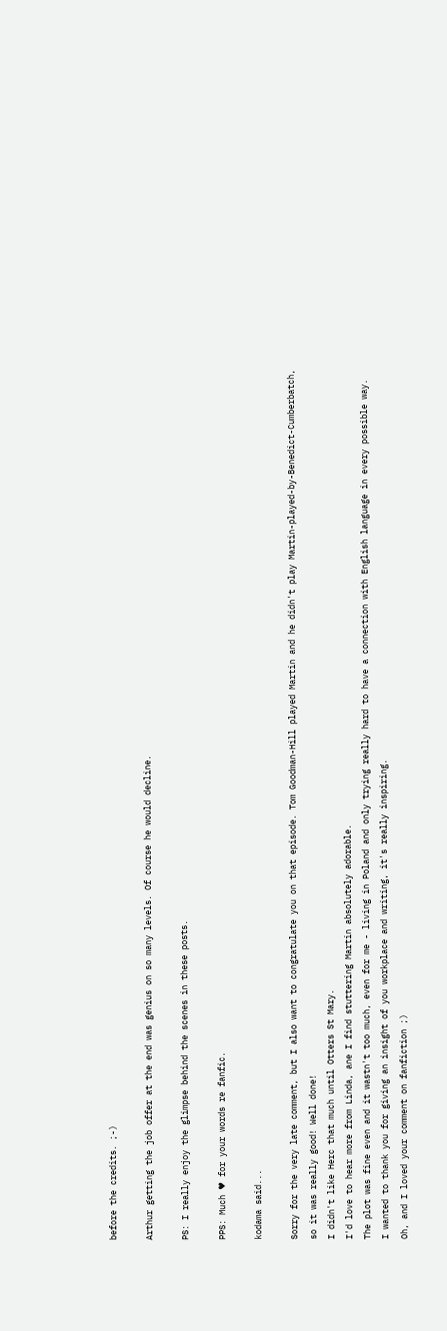before the credits. ;-)

Arthur getting the job offer at the end was genius on so many levels. Of course he would decline.

PS: I really enjoy the glimpse behind the scenes in these posts.

PPS: Much ♥ for your words re fanfic.

kodama said...

Sorry for the very late comment, but I also want to congratulate you on that episode. Tom Goodman-Hill played Martin and he didn't play Martin-played-by-Benedict-Cumberbatch, so it was really good! Well done!
I didn't like Herc that much until Otters St Mary.
I'd love to hear more from Linda, ane I find stuttering Martin absolutely adorable.
The plot was fine even and it wastn't too much, even for me - living in Poland and only trying really hard to have a connection with English language in every possible way.
I wanted to thank you for giving an insight of you workplace and writing, it's really inspiring.
Oh, and I loved your comment on fanfiction ;)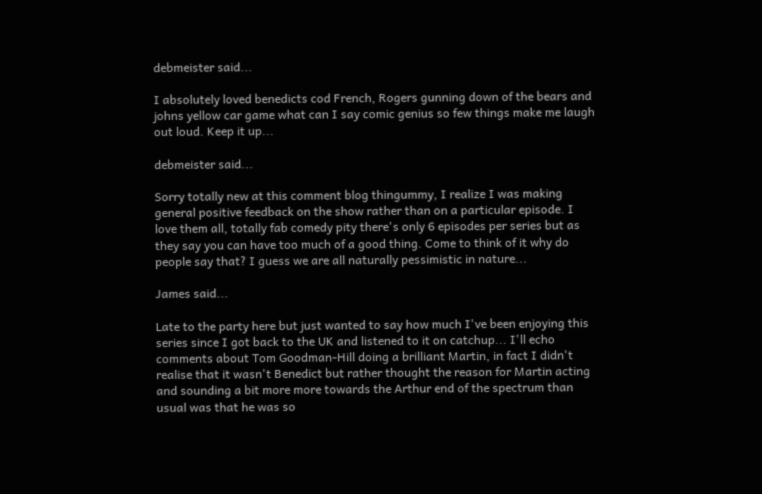debmeister said...

I absolutely loved benedicts cod French, Rogers gunning down of the bears and johns yellow car game what can I say comic genius so few things make me laugh out loud. Keep it up...

debmeister said...

Sorry totally new at this comment blog thingummy, I realize I was making general positive feedback on the show rather than on a particular episode. I love them all, totally fab comedy pity there's only 6 episodes per series but as they say you can have too much of a good thing. Come to think of it why do people say that? I guess we are all naturally pessimistic in nature...

James said...

Late to the party here but just wanted to say how much I've been enjoying this series since I got back to the UK and listened to it on catchup... I'll echo comments about Tom Goodman-Hill doing a brilliant Martin, in fact I didn't realise that it wasn't Benedict but rather thought the reason for Martin acting and sounding a bit more more towards the Arthur end of the spectrum than usual was that he was so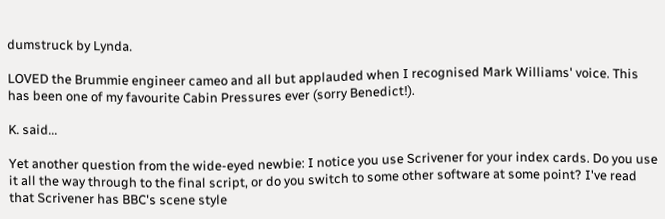dumstruck by Lynda.

LOVED the Brummie engineer cameo and all but applauded when I recognised Mark Williams' voice. This has been one of my favourite Cabin Pressures ever (sorry Benedict!).

K. said...

Yet another question from the wide-eyed newbie: I notice you use Scrivener for your index cards. Do you use it all the way through to the final script, or do you switch to some other software at some point? I've read that Scrivener has BBC's scene style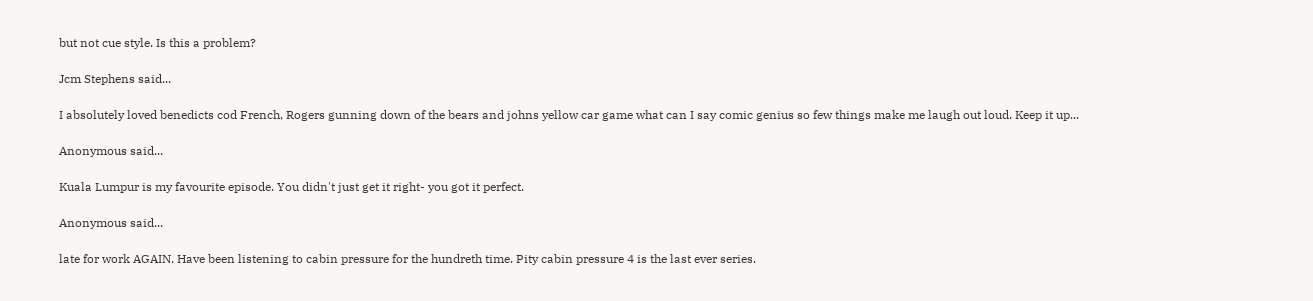but not cue style. Is this a problem?

Jcm Stephens said...

I absolutely loved benedicts cod French, Rogers gunning down of the bears and johns yellow car game what can I say comic genius so few things make me laugh out loud. Keep it up...

Anonymous said...

Kuala Lumpur is my favourite episode. You didn't just get it right- you got it perfect.

Anonymous said...

late for work AGAIN. Have been listening to cabin pressure for the hundreth time. Pity cabin pressure 4 is the last ever series.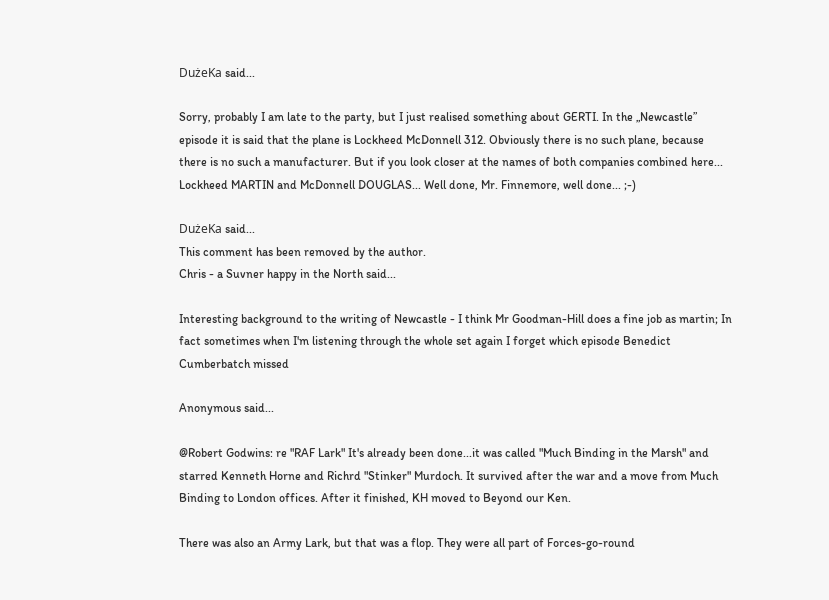DużeKa said...

Sorry, probably I am late to the party, but I just realised something about GERTI. In the „Newcastle” episode it is said that the plane is Lockheed McDonnell 312. Obviously there is no such plane, because there is no such a manufacturer. But if you look closer at the names of both companies combined here... Lockheed MARTIN and McDonnell DOUGLAS... Well done, Mr. Finnemore, well done... ;-)

DużeKa said...
This comment has been removed by the author.
Chris - a Suvner happy in the North said...

Interesting background to the writing of Newcastle - I think Mr Goodman-Hill does a fine job as martin; In fact sometimes when I'm listening through the whole set again I forget which episode Benedict Cumberbatch missed

Anonymous said...

@Robert Godwins: re "RAF Lark" It's already been done...it was called "Much Binding in the Marsh" and starred Kenneth Horne and Richrd "Stinker" Murdoch. It survived after the war and a move from Much Binding to London offices. After it finished, KH moved to Beyond our Ken.

There was also an Army Lark, but that was a flop. They were all part of Forces-go-round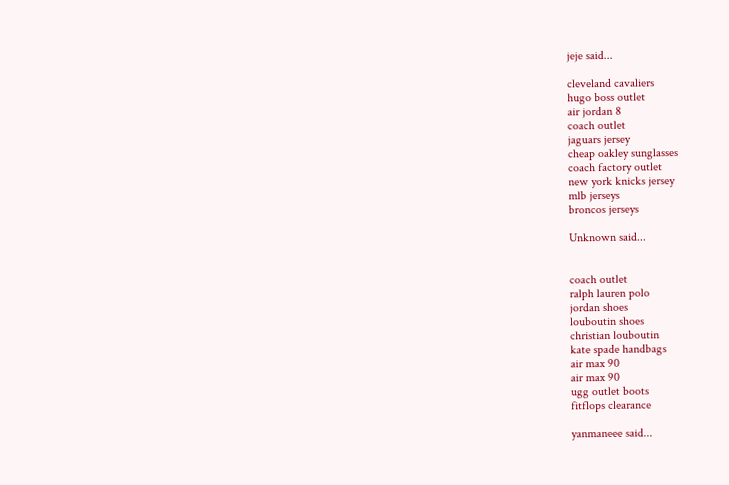jeje said...

cleveland cavaliers
hugo boss outlet
air jordan 8
coach outlet
jaguars jersey
cheap oakley sunglasses
coach factory outlet
new york knicks jersey
mlb jerseys
broncos jerseys

Unknown said...


coach outlet
ralph lauren polo
jordan shoes
louboutin shoes
christian louboutin
kate spade handbags
air max 90
air max 90
ugg outlet boots
fitflops clearance

yanmaneee said...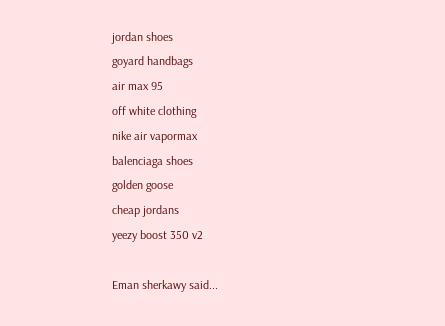jordan shoes
goyard handbags
air max 95
off white clothing
nike air vapormax
balenciaga shoes
golden goose
cheap jordans
yeezy boost 350 v2

Eman sherkawy said...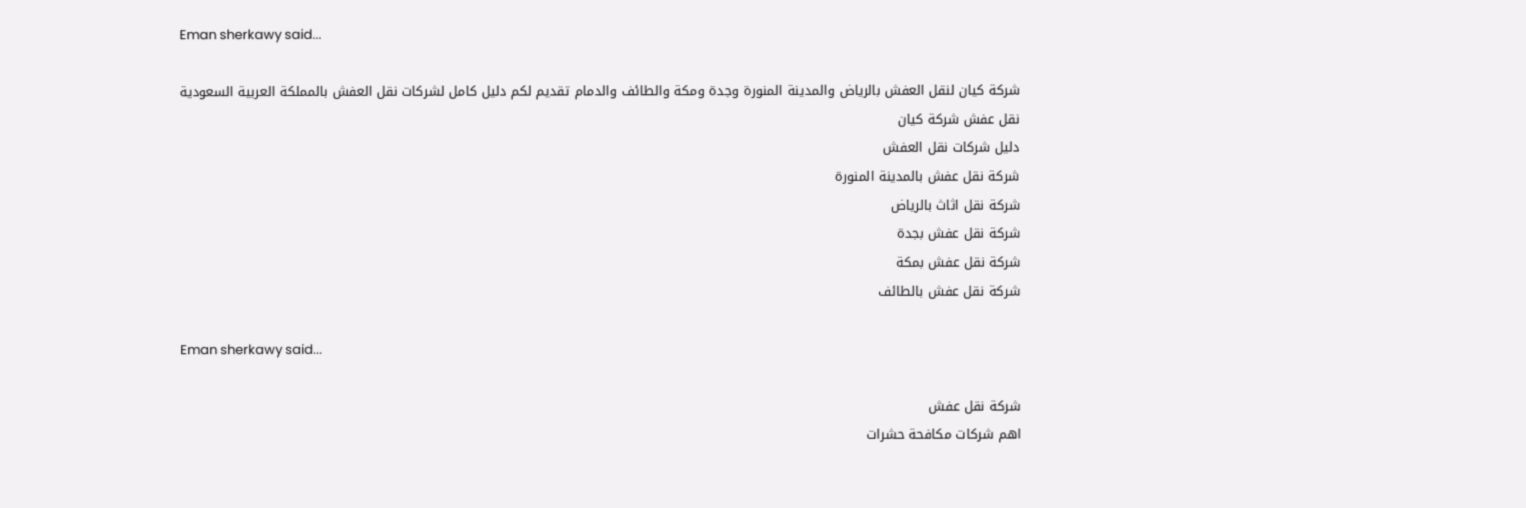Eman sherkawy said...

شركة كيان لنقل العفش بالرياض والمدينة المنورة وجدة ومكة والطائف والدمام تقديم لكم دليل كامل لشركات نقل العفش بالمملكة العربية السعودية
نقل عفش شركة كيان
دليل شركات نقل العفش
شركة نقل عفش بالمدينة المنورة
شركة نقل اثاث بالرياض
شركة نقل عفش بجدة
شركة نقل عفش بمكة
شركة نقل عفش بالطائف

Eman sherkawy said...

شركة نقل عفش
اهم شركات مكافحة حشرات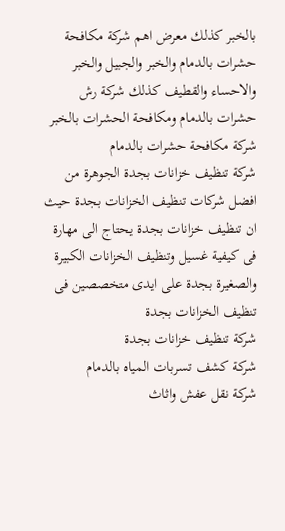بالخبر كذلك معرض اهم شركة مكافحة حشرات بالدمام والخبر والجبيل والخبر والاحساء والقطيف كذلك شركة رش حشرات بالدمام ومكافحة الحشرات بالخبر
شركة مكافحة حشرات بالدمام
شركة تنظيف خزانات بجدة الجوهرة من افضل شركات تنظيف الخزانات بجدة حيث ان تنظيف خزانات بجدة يحتاج الى مهارة فى كيفية غسيل وتنظيف الخزانات الكبيرة والصغيرة بجدة على ايدى متخصصين فى تنظيف الخزانات بجدة
شركة تنظيف خزانات بجدة
شركة كشف تسربات المياه بالدمام
شركة نقل عفش واثاث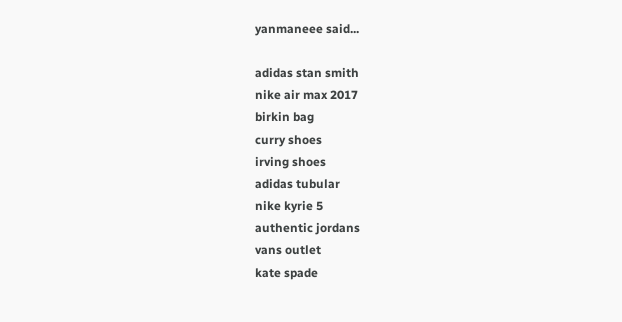yanmaneee said...

adidas stan smith
nike air max 2017
birkin bag
curry shoes
irving shoes
adidas tubular
nike kyrie 5
authentic jordans
vans outlet
kate spade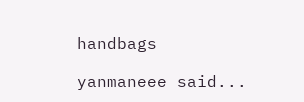handbags

yanmaneee said...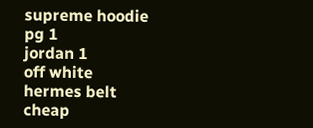supreme hoodie
pg 1
jordan 1
off white
hermes belt
cheap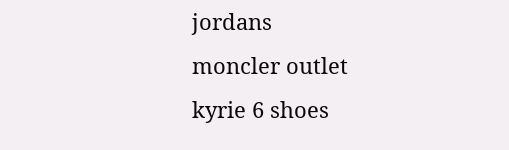jordans
moncler outlet
kyrie 6 shoes